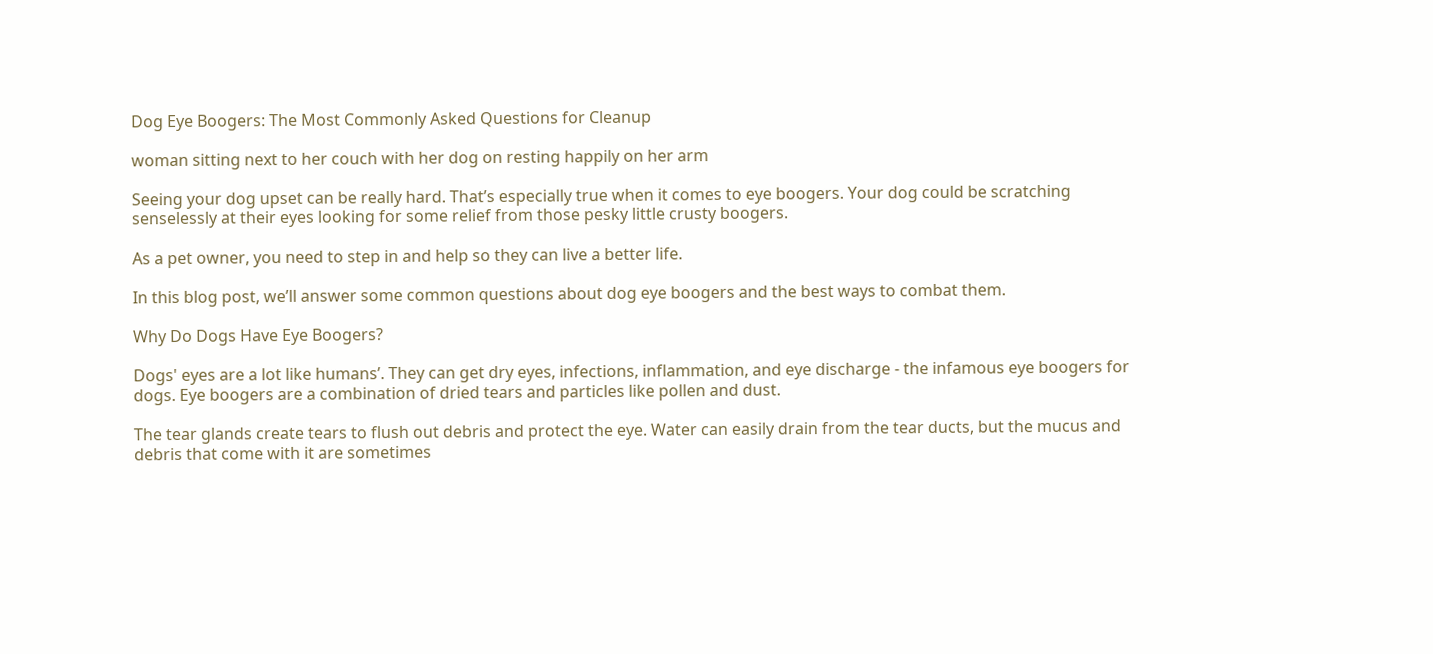Dog Eye Boogers: The Most Commonly Asked Questions for Cleanup

woman sitting next to her couch with her dog on resting happily on her arm

Seeing your dog upset can be really hard. That’s especially true when it comes to eye boogers. Your dog could be scratching senselessly at their eyes looking for some relief from those pesky little crusty boogers.

As a pet owner, you need to step in and help so they can live a better life.

In this blog post, we’ll answer some common questions about dog eye boogers and the best ways to combat them.

Why Do Dogs Have Eye Boogers?

Dogs' eyes are a lot like humans’. They can get dry eyes, infections, inflammation, and eye discharge - the infamous eye boogers for dogs. Eye boogers are a combination of dried tears and particles like pollen and dust.

The tear glands create tears to flush out debris and protect the eye. Water can easily drain from the tear ducts, but the mucus and debris that come with it are sometimes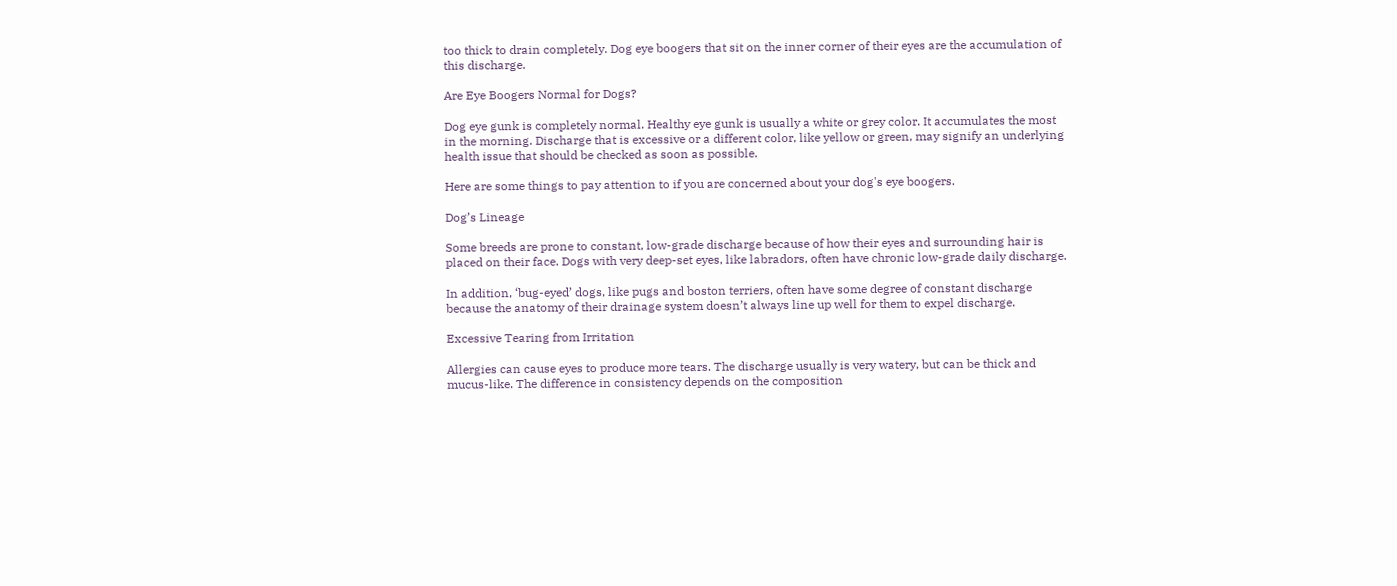too thick to drain completely. Dog eye boogers that sit on the inner corner of their eyes are the accumulation of this discharge.

Are Eye Boogers Normal for Dogs?

Dog eye gunk is completely normal. Healthy eye gunk is usually a white or grey color. It accumulates the most in the morning. Discharge that is excessive or a different color, like yellow or green, may signify an underlying health issue that should be checked as soon as possible.

Here are some things to pay attention to if you are concerned about your dog's eye boogers.

Dog’s Lineage

Some breeds are prone to constant, low-grade discharge because of how their eyes and surrounding hair is placed on their face. Dogs with very deep-set eyes, like labradors, often have chronic low-grade daily discharge.

In addition, ‘bug-eyed’ dogs, like pugs and boston terriers, often have some degree of constant discharge because the anatomy of their drainage system doesn’t always line up well for them to expel discharge.

Excessive Tearing from Irritation

Allergies can cause eyes to produce more tears. The discharge usually is very watery, but can be thick and mucus-like. The difference in consistency depends on the composition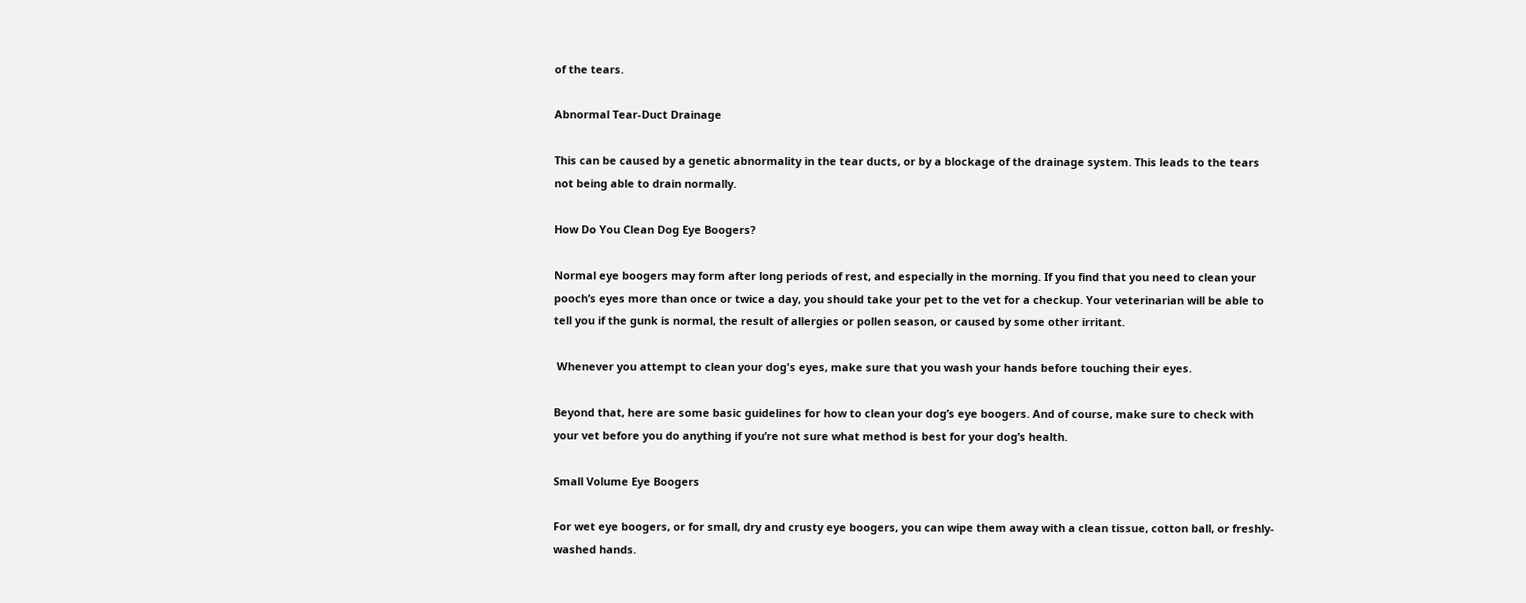of the tears.

Abnormal Tear-Duct Drainage

This can be caused by a genetic abnormality in the tear ducts, or by a blockage of the drainage system. This leads to the tears not being able to drain normally.

How Do You Clean Dog Eye Boogers?

Normal eye boogers may form after long periods of rest, and especially in the morning. If you find that you need to clean your pooch’s eyes more than once or twice a day, you should take your pet to the vet for a checkup. Your veterinarian will be able to tell you if the gunk is normal, the result of allergies or pollen season, or caused by some other irritant.

 Whenever you attempt to clean your dog's eyes, make sure that you wash your hands before touching their eyes.

Beyond that, here are some basic guidelines for how to clean your dog’s eye boogers. And of course, make sure to check with your vet before you do anything if you’re not sure what method is best for your dog’s health.

Small Volume Eye Boogers

For wet eye boogers, or for small, dry and crusty eye boogers, you can wipe them away with a clean tissue, cotton ball, or freshly-washed hands.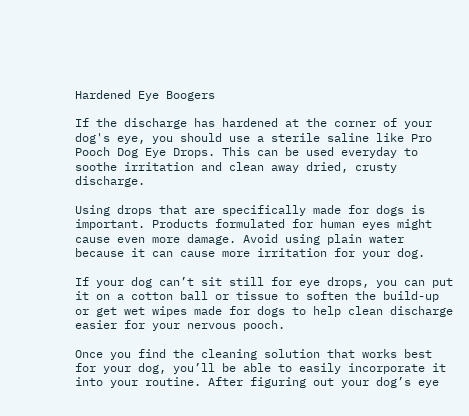Hardened Eye Boogers

If the discharge has hardened at the corner of your dog's eye, you should use a sterile saline like Pro Pooch Dog Eye Drops. This can be used everyday to soothe irritation and clean away dried, crusty discharge.

Using drops that are specifically made for dogs is important. Products formulated for human eyes might cause even more damage. Avoid using plain water because it can cause more irritation for your dog.

If your dog can’t sit still for eye drops, you can put it on a cotton ball or tissue to soften the build-up or get wet wipes made for dogs to help clean discharge easier for your nervous pooch.

Once you find the cleaning solution that works best for your dog, you’ll be able to easily incorporate it into your routine. After figuring out your dog’s eye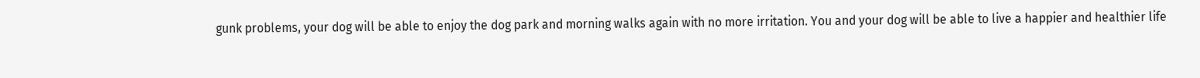gunk problems, your dog will be able to enjoy the dog park and morning walks again with no more irritation. You and your dog will be able to live a happier and healthier life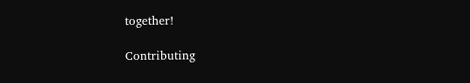together!

Contributing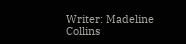Writer: Madeline Collins